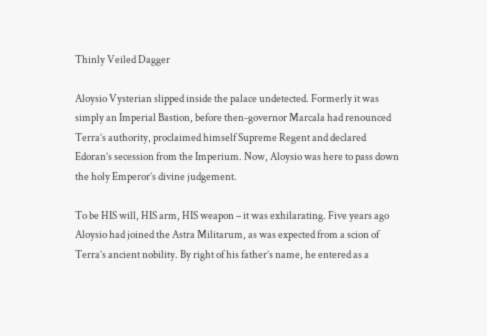Thinly Veiled Dagger

Aloysio Vysterian slipped inside the palace undetected. Formerly it was simply an Imperial Bastion, before then-governor Marcala had renounced Terra’s authority, proclaimed himself Supreme Regent and declared Edoran’s secession from the Imperium. Now, Aloysio was here to pass down the holy Emperor’s divine judgement.

To be HIS will, HIS arm, HIS weapon – it was exhilarating. Five years ago Aloysio had joined the Astra Militarum, as was expected from a scion of Terra’s ancient nobility. By right of his father’s name, he entered as a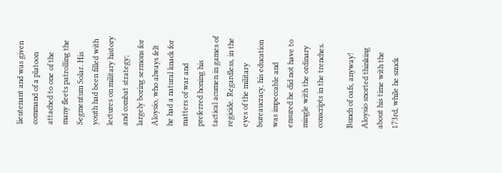lieutenant and was given command of a platoon attached to one of the many fleets patrolling the Segmentum Solar. His youth had been filled with lectures on military history and combat strategy; largely boring sermons for Aloysio, who always felt he had a natural knack for matters of war and preferred honing his tactical acumen in games of regicide. Regardless, in the eyes of the military bureaucracy, his education was impeccable and ensured he did not have to mingle with the ordinary conscripts in the trenches.

Bunch of oafs, anyway! Aloysio snorted thinking about his time with the 173rd, while he snuck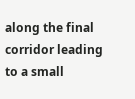along the final corridor leading to a small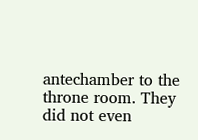antechamber to the throne room. They did not even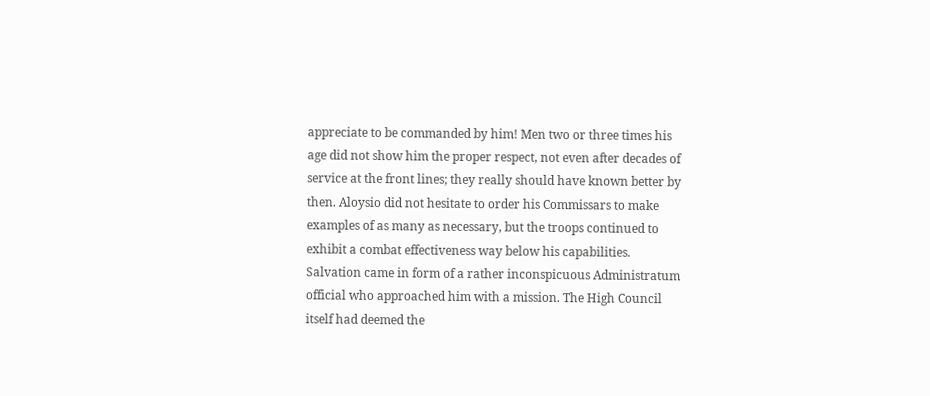appreciate to be commanded by him! Men two or three times his age did not show him the proper respect, not even after decades of service at the front lines; they really should have known better by then. Aloysio did not hesitate to order his Commissars to make examples of as many as necessary, but the troops continued to exhibit a combat effectiveness way below his capabilities. Salvation came in form of a rather inconspicuous Administratum official who approached him with a mission. The High Council itself had deemed the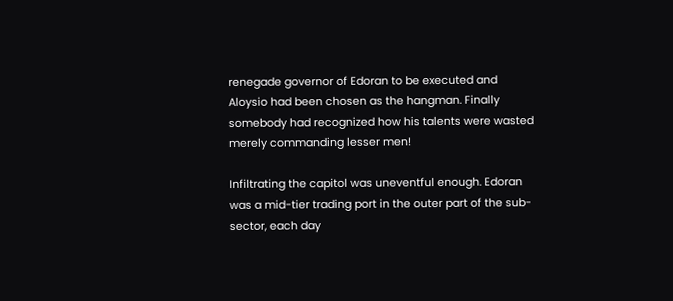renegade governor of Edoran to be executed and Aloysio had been chosen as the hangman. Finally somebody had recognized how his talents were wasted merely commanding lesser men!

Infiltrating the capitol was uneventful enough. Edoran was a mid-tier trading port in the outer part of the sub-sector, each day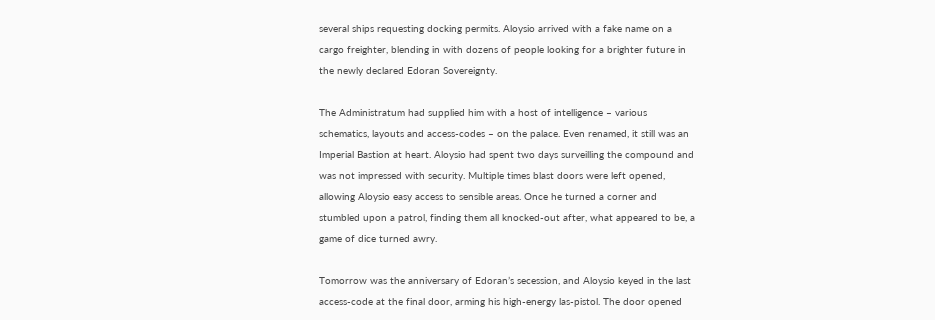several ships requesting docking permits. Aloysio arrived with a fake name on a cargo freighter, blending in with dozens of people looking for a brighter future in the newly declared Edoran Sovereignty.

The Administratum had supplied him with a host of intelligence – various schematics, layouts and access-codes – on the palace. Even renamed, it still was an Imperial Bastion at heart. Aloysio had spent two days surveilling the compound and was not impressed with security. Multiple times blast doors were left opened, allowing Aloysio easy access to sensible areas. Once he turned a corner and stumbled upon a patrol, finding them all knocked-out after, what appeared to be, a game of dice turned awry.

Tomorrow was the anniversary of Edoran’s secession, and Aloysio keyed in the last access-code at the final door, arming his high-energy las-pistol. The door opened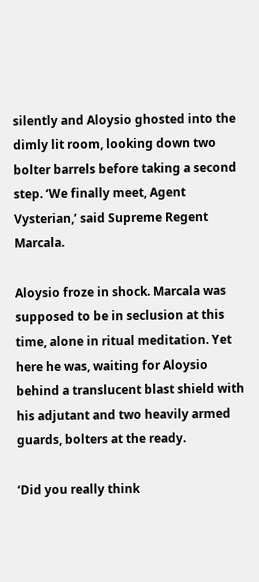silently and Aloysio ghosted into the dimly lit room, looking down two bolter barrels before taking a second step. ‘We finally meet, Agent Vysterian,’ said Supreme Regent Marcala.

Aloysio froze in shock. Marcala was supposed to be in seclusion at this time, alone in ritual meditation. Yet here he was, waiting for Aloysio behind a translucent blast shield with his adjutant and two heavily armed guards, bolters at the ready.

‘Did you really think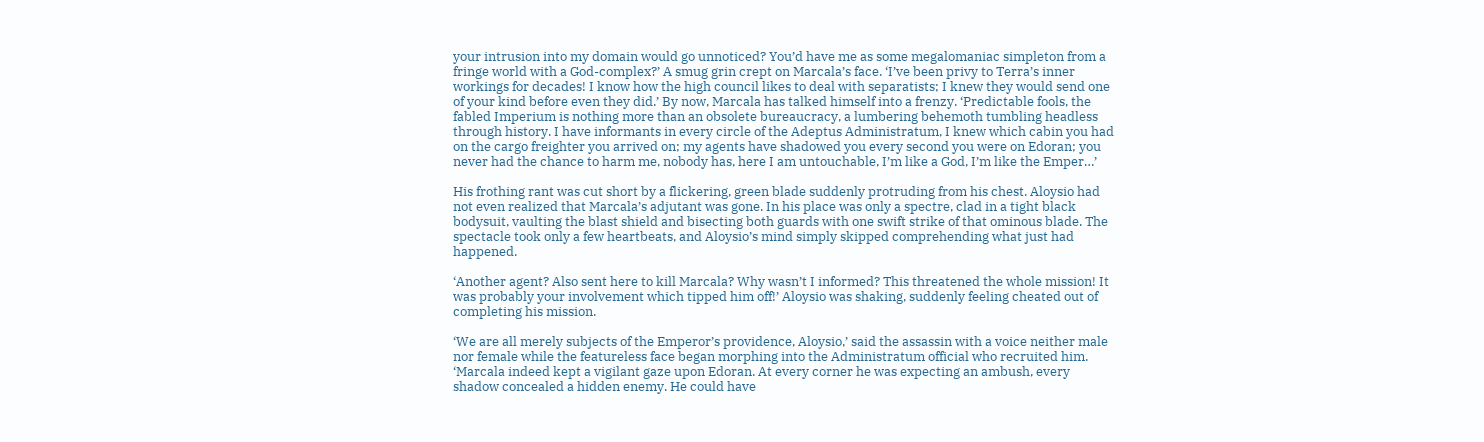your intrusion into my domain would go unnoticed? You’d have me as some megalomaniac simpleton from a fringe world with a God-complex?’ A smug grin crept on Marcala’s face. ‘I’ve been privy to Terra’s inner workings for decades! I know how the high council likes to deal with separatists; I knew they would send one of your kind before even they did.’ By now, Marcala has talked himself into a frenzy. ‘Predictable fools, the fabled Imperium is nothing more than an obsolete bureaucracy, a lumbering behemoth tumbling headless through history. I have informants in every circle of the Adeptus Administratum, I knew which cabin you had on the cargo freighter you arrived on; my agents have shadowed you every second you were on Edoran; you never had the chance to harm me, nobody has, here I am untouchable, I’m like a God, I’m like the Emper…’

His frothing rant was cut short by a flickering, green blade suddenly protruding from his chest. Aloysio had not even realized that Marcala’s adjutant was gone. In his place was only a spectre, clad in a tight black bodysuit, vaulting the blast shield and bisecting both guards with one swift strike of that ominous blade. The spectacle took only a few heartbeats, and Aloysio’s mind simply skipped comprehending what just had happened.

‘Another agent? Also sent here to kill Marcala? Why wasn’t I informed? This threatened the whole mission! It was probably your involvement which tipped him off!’ Aloysio was shaking, suddenly feeling cheated out of completing his mission.

‘We are all merely subjects of the Emperor’s providence, Aloysio,’ said the assassin with a voice neither male nor female while the featureless face began morphing into the Administratum official who recruited him. ‘Marcala indeed kept a vigilant gaze upon Edoran. At every corner he was expecting an ambush, every shadow concealed a hidden enemy. He could have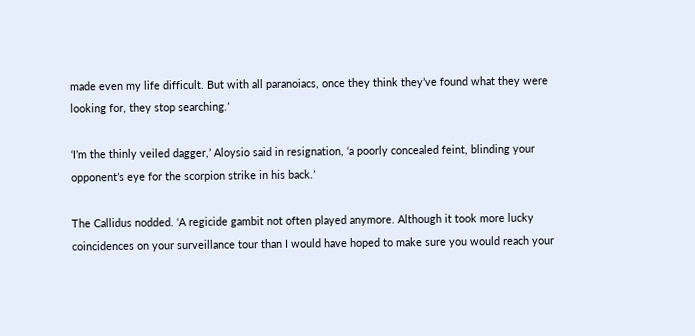made even my life difficult. But with all paranoiacs, once they think they’ve found what they were looking for, they stop searching.’

‘I’m the thinly veiled dagger,’ Aloysio said in resignation, ‘a poorly concealed feint, blinding your opponent’s eye for the scorpion strike in his back.’

The Callidus nodded. ‘A regicide gambit not often played anymore. Although it took more lucky coincidences on your surveillance tour than I would have hoped to make sure you would reach your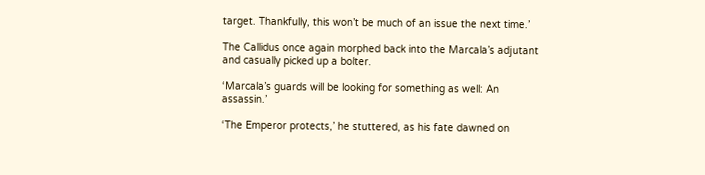target. Thankfully, this won’t be much of an issue the next time.’

The Callidus once again morphed back into the Marcala’s adjutant and casually picked up a bolter.

‘Marcala’s guards will be looking for something as well: An assassin.’

‘The Emperor protects,’ he stuttered, as his fate dawned on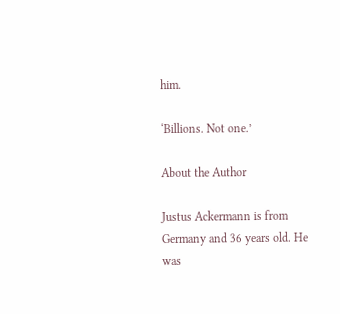him.

‘Billions. Not one.’

About the Author

Justus Ackermann is from Germany and 36 years old. He was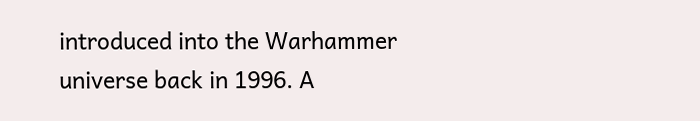introduced into the Warhammer universe back in 1996. A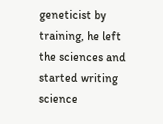geneticist by training, he left the sciences and started writing science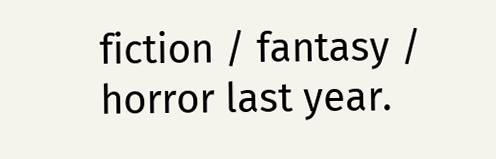fiction / fantasy / horror last year.